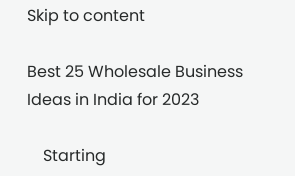Skip to content

Best 25 Wholesale Business Ideas in India for 2023

    Starting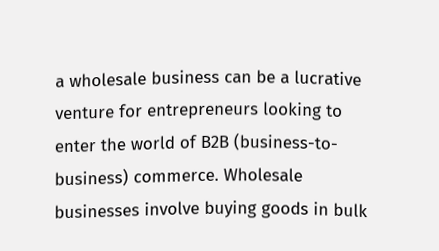a wholesale business can be a lucrative venture for entrepreneurs looking to enter the world of B2B (business-to-business) commerce. Wholesale businesses involve buying goods in bulk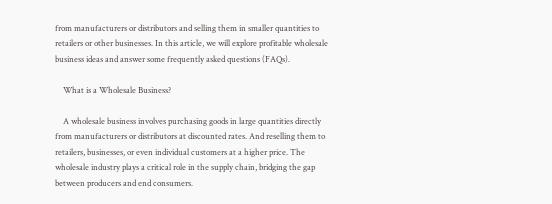from manufacturers or distributors and selling them in smaller quantities to retailers or other businesses. In this article, we will explore profitable wholesale business ideas and answer some frequently asked questions (FAQs).

    What is a Wholesale Business?

    A wholesale business involves purchasing goods in large quantities directly from manufacturers or distributors at discounted rates. And reselling them to retailers, businesses, or even individual customers at a higher price. The wholesale industry plays a critical role in the supply chain, bridging the gap between producers and end consumers.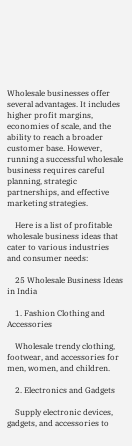Wholesale businesses offer several advantages. It includes higher profit margins, economies of scale, and the ability to reach a broader customer base. However, running a successful wholesale business requires careful planning, strategic partnerships, and effective marketing strategies.

    Here is a list of profitable wholesale business ideas that cater to various industries and consumer needs:

    25 Wholesale Business Ideas in India

    1. Fashion Clothing and Accessories

    Wholesale trendy clothing, footwear, and accessories for men, women, and children.

    2. Electronics and Gadgets

    Supply electronic devices, gadgets, and accessories to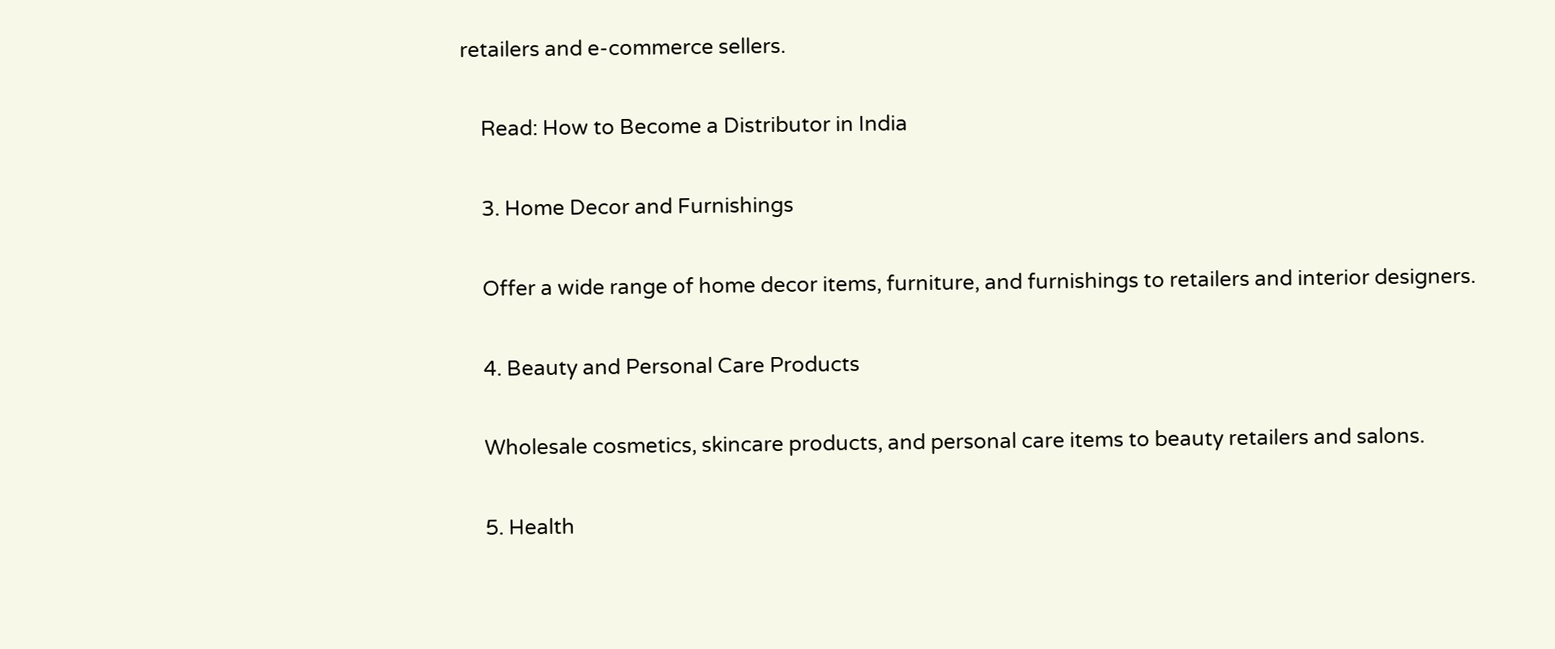retailers and e-commerce sellers.

    Read: How to Become a Distributor in India

    3. Home Decor and Furnishings

    Offer a wide range of home decor items, furniture, and furnishings to retailers and interior designers.

    4. Beauty and Personal Care Products

    Wholesale cosmetics, skincare products, and personal care items to beauty retailers and salons.

    5. Health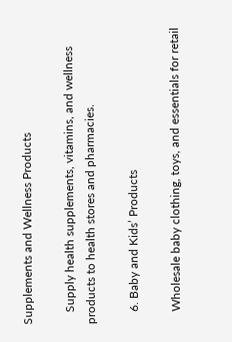Supplements and Wellness Products

    Supply health supplements, vitamins, and wellness products to health stores and pharmacies.

    6. Baby and Kids’ Products

    Wholesale baby clothing, toys, and essentials for retail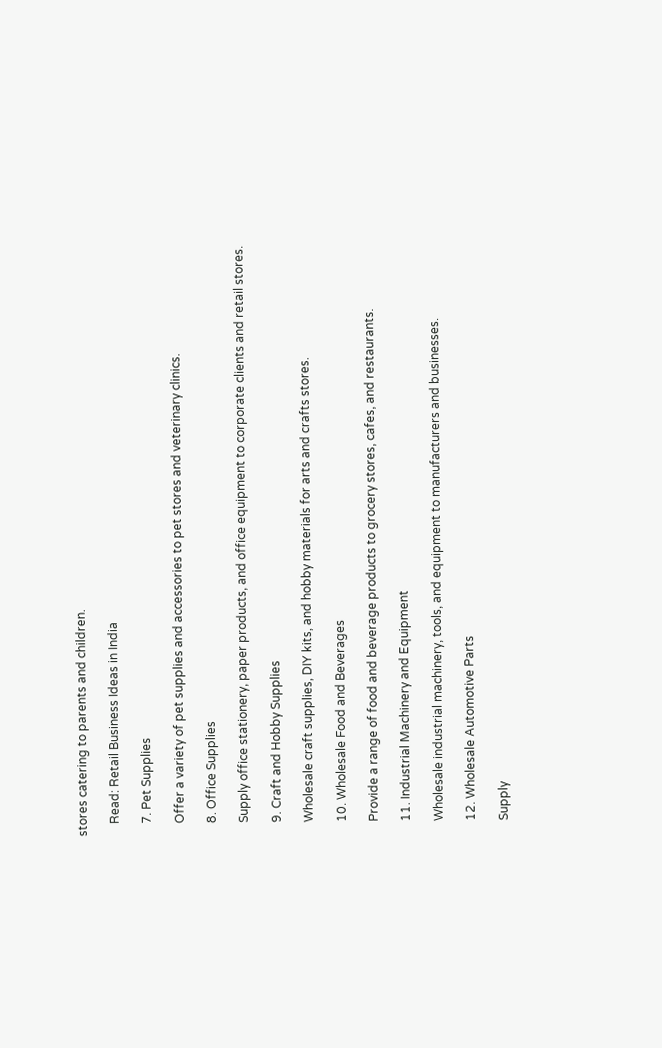stores catering to parents and children.

    Read: Retail Business Ideas in India

    7. Pet Supplies

    Offer a variety of pet supplies and accessories to pet stores and veterinary clinics.

    8. Office Supplies

    Supply office stationery, paper products, and office equipment to corporate clients and retail stores.

    9. Craft and Hobby Supplies

    Wholesale craft supplies, DIY kits, and hobby materials for arts and crafts stores.

    10. Wholesale Food and Beverages

    Provide a range of food and beverage products to grocery stores, cafes, and restaurants.

    11. Industrial Machinery and Equipment

    Wholesale industrial machinery, tools, and equipment to manufacturers and businesses.

    12. Wholesale Automotive Parts

    Supply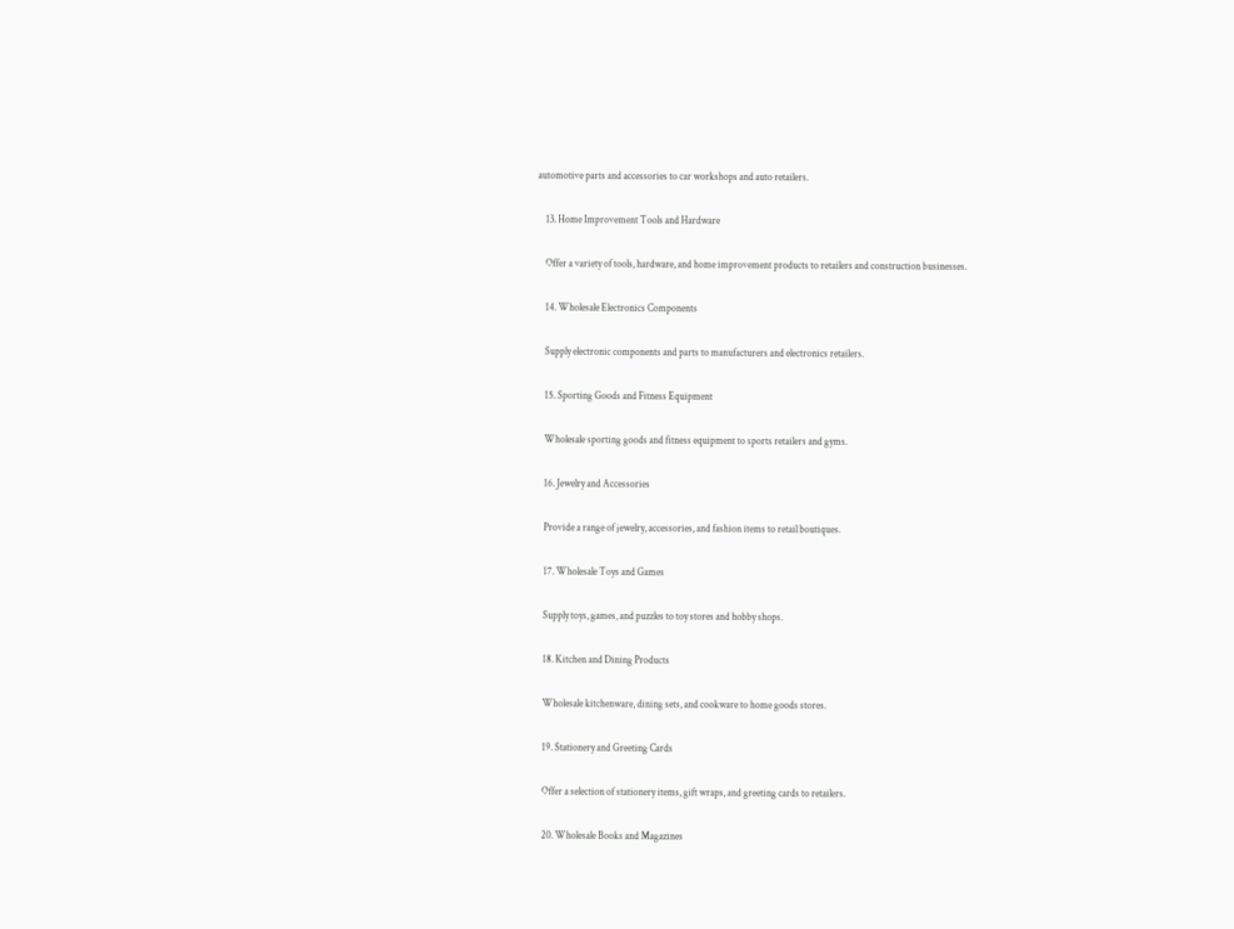automotive parts and accessories to car workshops and auto retailers.

    13. Home Improvement Tools and Hardware

    Offer a variety of tools, hardware, and home improvement products to retailers and construction businesses.

    14. Wholesale Electronics Components

    Supply electronic components and parts to manufacturers and electronics retailers.

    15. Sporting Goods and Fitness Equipment

    Wholesale sporting goods and fitness equipment to sports retailers and gyms.

    16. Jewelry and Accessories

    Provide a range of jewelry, accessories, and fashion items to retail boutiques.

    17. Wholesale Toys and Games

    Supply toys, games, and puzzles to toy stores and hobby shops.

    18. Kitchen and Dining Products

    Wholesale kitchenware, dining sets, and cookware to home goods stores.

    19. Stationery and Greeting Cards

    Offer a selection of stationery items, gift wraps, and greeting cards to retailers.

    20. Wholesale Books and Magazines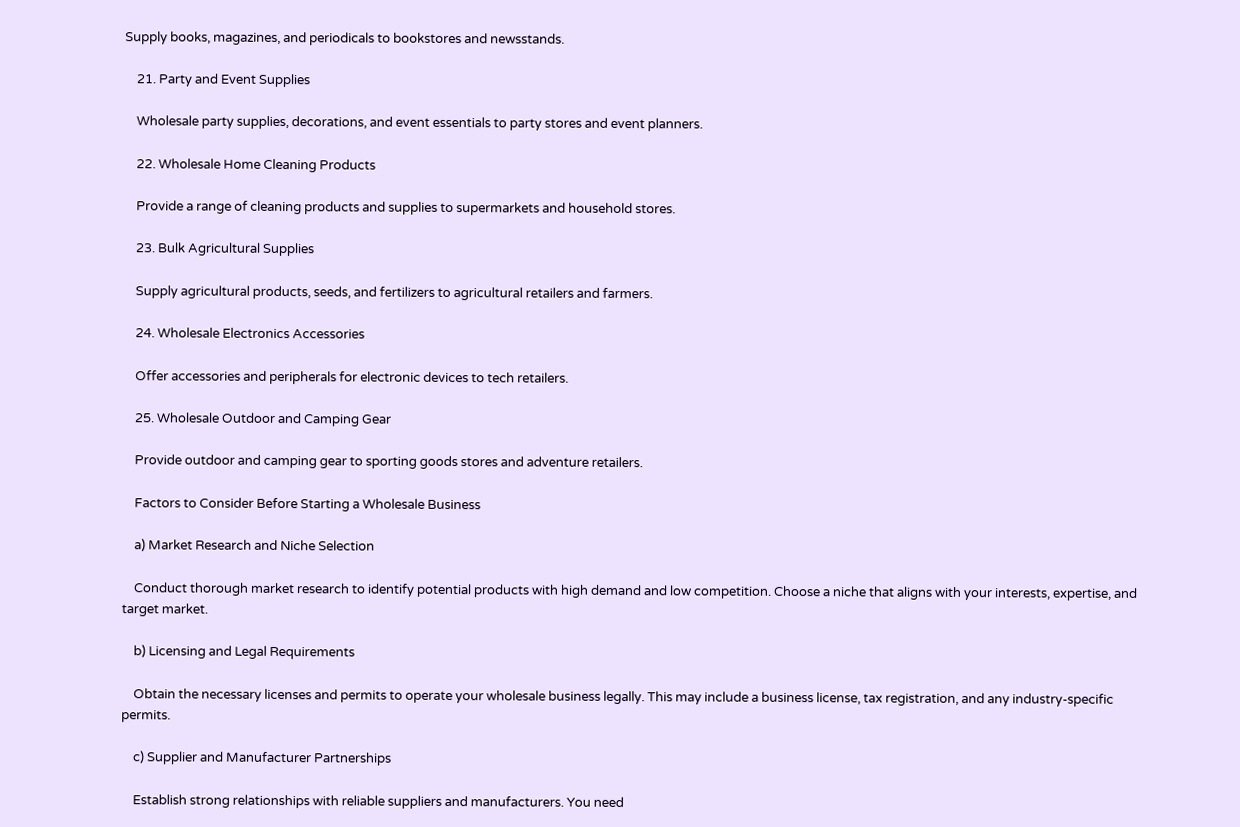Supply books, magazines, and periodicals to bookstores and newsstands.

    21. Party and Event Supplies

    Wholesale party supplies, decorations, and event essentials to party stores and event planners.

    22. Wholesale Home Cleaning Products

    Provide a range of cleaning products and supplies to supermarkets and household stores.

    23. Bulk Agricultural Supplies

    Supply agricultural products, seeds, and fertilizers to agricultural retailers and farmers.

    24. Wholesale Electronics Accessories

    Offer accessories and peripherals for electronic devices to tech retailers.

    25. Wholesale Outdoor and Camping Gear

    Provide outdoor and camping gear to sporting goods stores and adventure retailers.

    Factors to Consider Before Starting a Wholesale Business

    a) Market Research and Niche Selection

    Conduct thorough market research to identify potential products with high demand and low competition. Choose a niche that aligns with your interests, expertise, and target market.

    b) Licensing and Legal Requirements

    Obtain the necessary licenses and permits to operate your wholesale business legally. This may include a business license, tax registration, and any industry-specific permits.

    c) Supplier and Manufacturer Partnerships

    Establish strong relationships with reliable suppliers and manufacturers. You need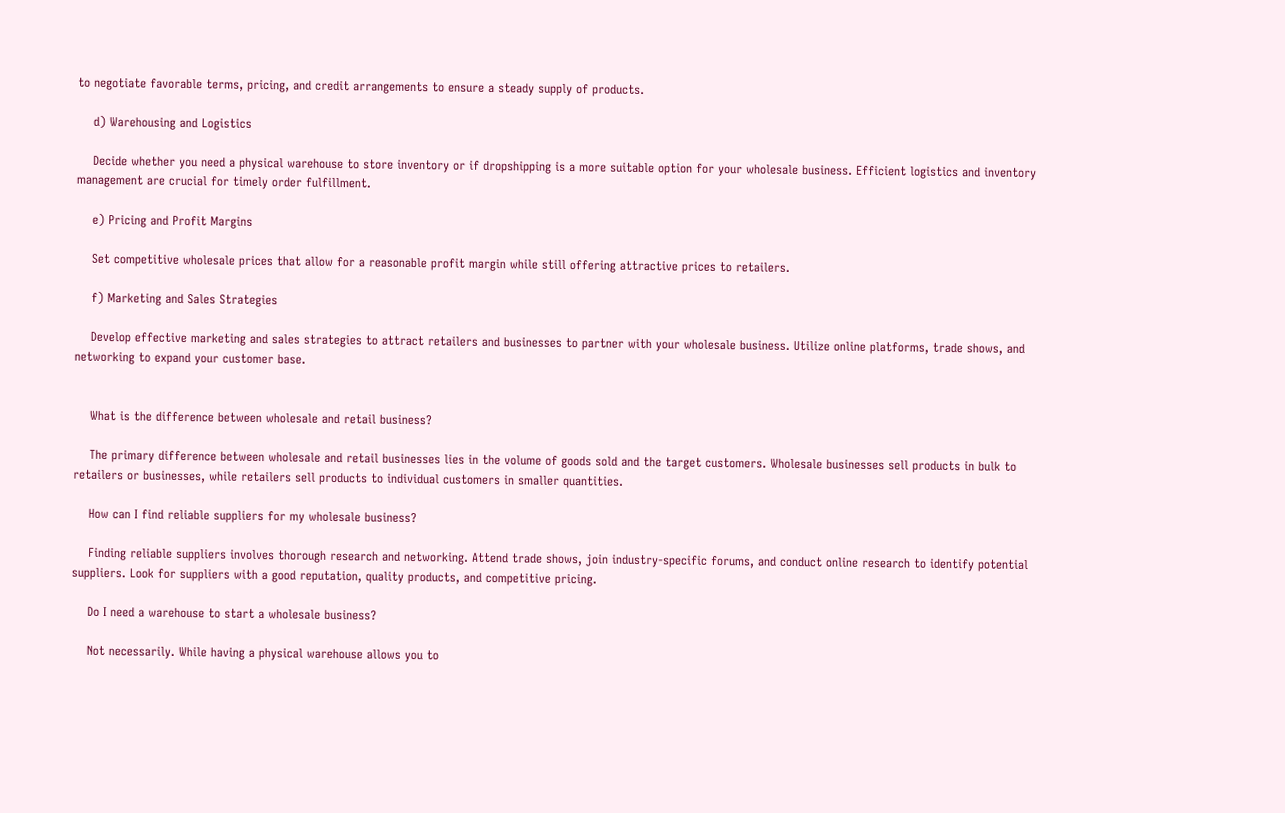to negotiate favorable terms, pricing, and credit arrangements to ensure a steady supply of products.

    d) Warehousing and Logistics

    Decide whether you need a physical warehouse to store inventory or if dropshipping is a more suitable option for your wholesale business. Efficient logistics and inventory management are crucial for timely order fulfillment.

    e) Pricing and Profit Margins

    Set competitive wholesale prices that allow for a reasonable profit margin while still offering attractive prices to retailers.

    f) Marketing and Sales Strategies

    Develop effective marketing and sales strategies to attract retailers and businesses to partner with your wholesale business. Utilize online platforms, trade shows, and networking to expand your customer base.


    What is the difference between wholesale and retail business?

    The primary difference between wholesale and retail businesses lies in the volume of goods sold and the target customers. Wholesale businesses sell products in bulk to retailers or businesses, while retailers sell products to individual customers in smaller quantities.

    How can I find reliable suppliers for my wholesale business?

    Finding reliable suppliers involves thorough research and networking. Attend trade shows, join industry-specific forums, and conduct online research to identify potential suppliers. Look for suppliers with a good reputation, quality products, and competitive pricing.

    Do I need a warehouse to start a wholesale business?

    Not necessarily. While having a physical warehouse allows you to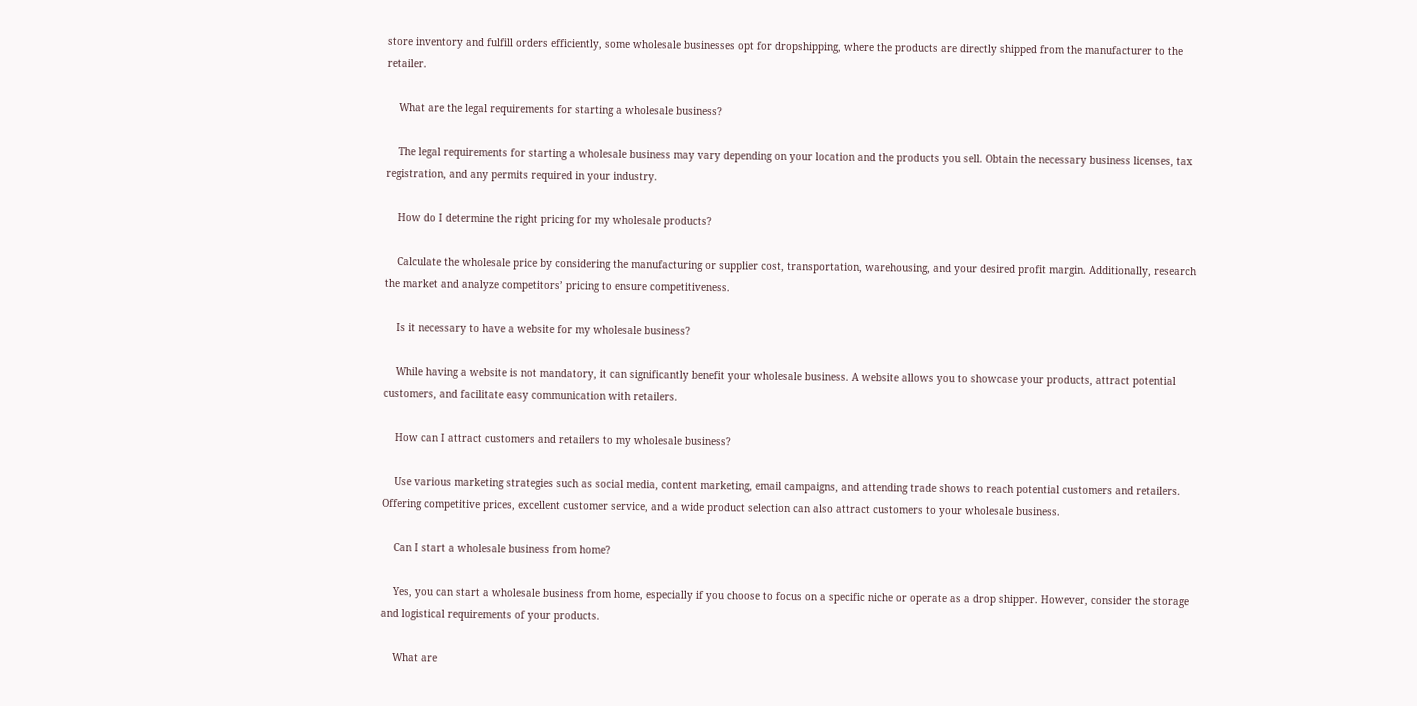store inventory and fulfill orders efficiently, some wholesale businesses opt for dropshipping, where the products are directly shipped from the manufacturer to the retailer.

    What are the legal requirements for starting a wholesale business?

    The legal requirements for starting a wholesale business may vary depending on your location and the products you sell. Obtain the necessary business licenses, tax registration, and any permits required in your industry.

    How do I determine the right pricing for my wholesale products?

    Calculate the wholesale price by considering the manufacturing or supplier cost, transportation, warehousing, and your desired profit margin. Additionally, research the market and analyze competitors’ pricing to ensure competitiveness.

    Is it necessary to have a website for my wholesale business?

    While having a website is not mandatory, it can significantly benefit your wholesale business. A website allows you to showcase your products, attract potential customers, and facilitate easy communication with retailers.

    How can I attract customers and retailers to my wholesale business?

    Use various marketing strategies such as social media, content marketing, email campaigns, and attending trade shows to reach potential customers and retailers. Offering competitive prices, excellent customer service, and a wide product selection can also attract customers to your wholesale business.

    Can I start a wholesale business from home?

    Yes, you can start a wholesale business from home, especially if you choose to focus on a specific niche or operate as a drop shipper. However, consider the storage and logistical requirements of your products.

    What are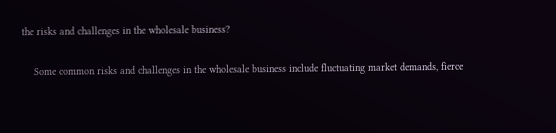the risks and challenges in the wholesale business?

    Some common risks and challenges in the wholesale business include fluctuating market demands, fierce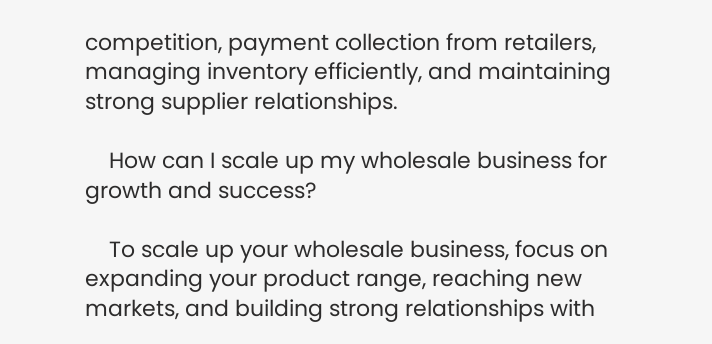competition, payment collection from retailers, managing inventory efficiently, and maintaining strong supplier relationships.

    How can I scale up my wholesale business for growth and success?

    To scale up your wholesale business, focus on expanding your product range, reaching new markets, and building strong relationships with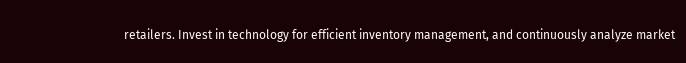retailers. Invest in technology for efficient inventory management, and continuously analyze market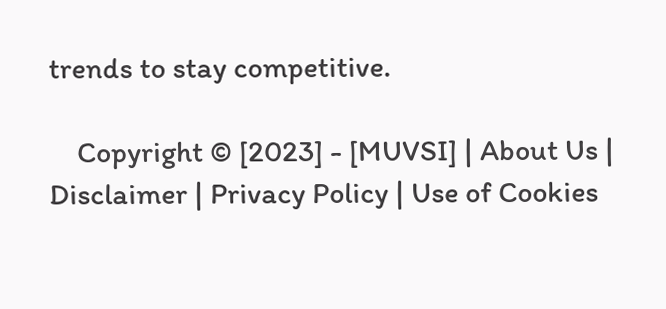trends to stay competitive.

    Copyright © [2023] - [MUVSI] | About Us | Disclaimer | Privacy Policy | Use of Cookies